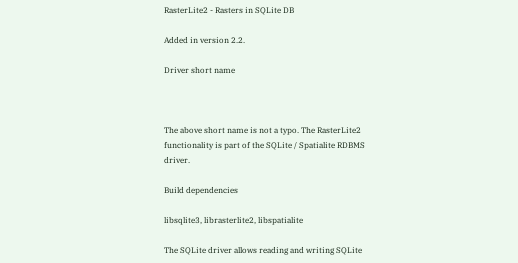RasterLite2 - Rasters in SQLite DB

Added in version 2.2.

Driver short name



The above short name is not a typo. The RasterLite2 functionality is part of the SQLite / Spatialite RDBMS driver.

Build dependencies

libsqlite3, librasterlite2, libspatialite

The SQLite driver allows reading and writing SQLite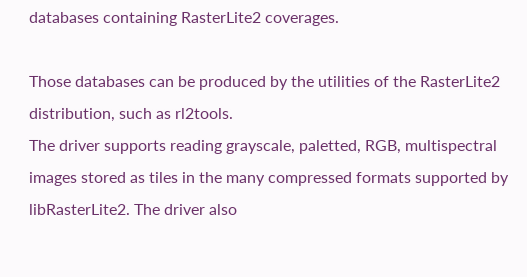databases containing RasterLite2 coverages.

Those databases can be produced by the utilities of the RasterLite2 distribution, such as rl2tools.
The driver supports reading grayscale, paletted, RGB, multispectral images stored as tiles in the many compressed formats supported by libRasterLite2. The driver also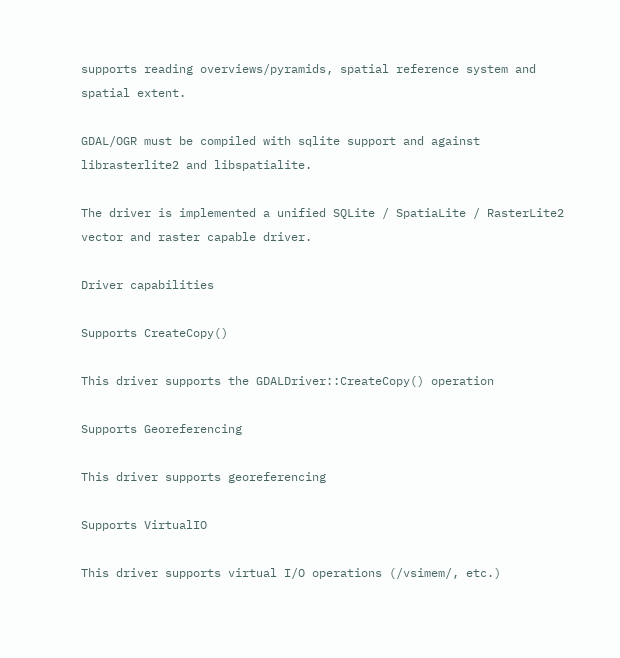supports reading overviews/pyramids, spatial reference system and spatial extent.

GDAL/OGR must be compiled with sqlite support and against librasterlite2 and libspatialite.

The driver is implemented a unified SQLite / SpatiaLite / RasterLite2 vector and raster capable driver.

Driver capabilities

Supports CreateCopy()

This driver supports the GDALDriver::CreateCopy() operation

Supports Georeferencing

This driver supports georeferencing

Supports VirtualIO

This driver supports virtual I/O operations (/vsimem/, etc.)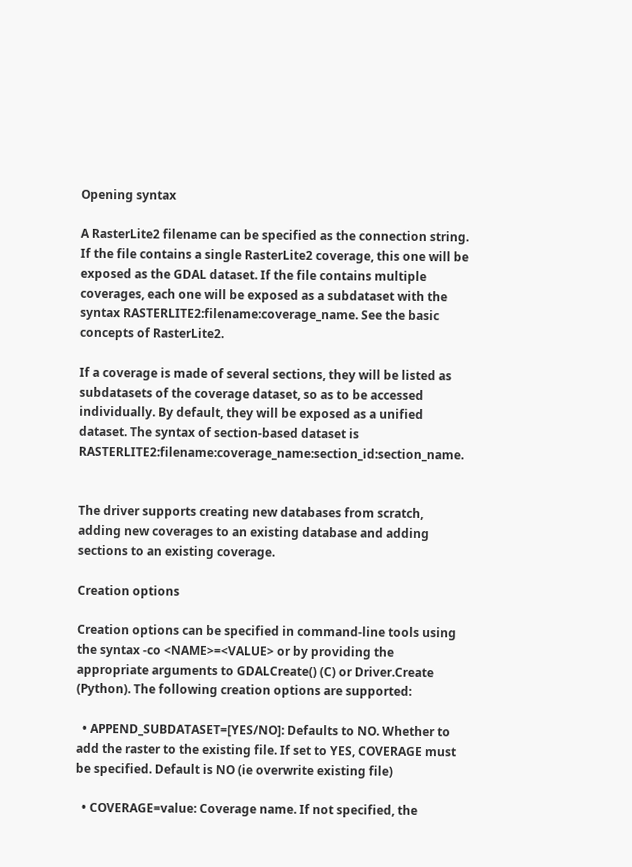Opening syntax

A RasterLite2 filename can be specified as the connection string. If the file contains a single RasterLite2 coverage, this one will be exposed as the GDAL dataset. If the file contains multiple coverages, each one will be exposed as a subdataset with the syntax RASTERLITE2:filename:coverage_name. See the basic concepts of RasterLite2.

If a coverage is made of several sections, they will be listed as subdatasets of the coverage dataset, so as to be accessed individually. By default, they will be exposed as a unified dataset. The syntax of section-based dataset is RASTERLITE2:filename:coverage_name:section_id:section_name.


The driver supports creating new databases from scratch, adding new coverages to an existing database and adding sections to an existing coverage.

Creation options

Creation options can be specified in command-line tools using the syntax -co <NAME>=<VALUE> or by providing the appropriate arguments to GDALCreate() (C) or Driver.Create (Python). The following creation options are supported:

  • APPEND_SUBDATASET=[YES/NO]: Defaults to NO. Whether to add the raster to the existing file. If set to YES, COVERAGE must be specified. Default is NO (ie overwrite existing file)

  • COVERAGE=value: Coverage name. If not specified, the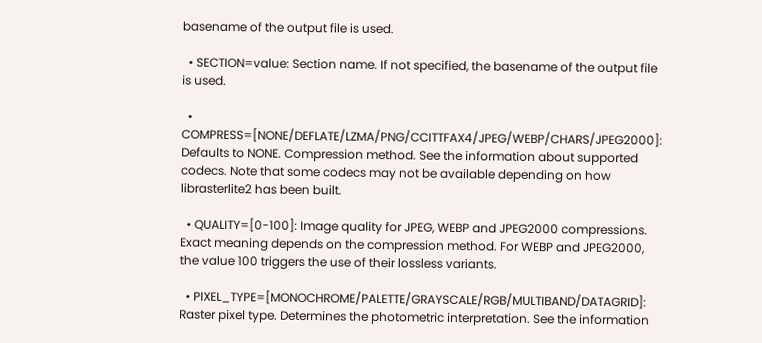basename of the output file is used.

  • SECTION=value: Section name. If not specified, the basename of the output file is used.

  • COMPRESS=[NONE/DEFLATE/LZMA/PNG/CCITTFAX4/JPEG/WEBP/CHARS/JPEG2000]: Defaults to NONE. Compression method. See the information about supported codecs. Note that some codecs may not be available depending on how librasterlite2 has been built.

  • QUALITY=[0-100]: Image quality for JPEG, WEBP and JPEG2000 compressions. Exact meaning depends on the compression method. For WEBP and JPEG2000, the value 100 triggers the use of their lossless variants.

  • PIXEL_TYPE=[MONOCHROME/PALETTE/GRAYSCALE/RGB/MULTIBAND/DATAGRID]: Raster pixel type. Determines the photometric interpretation. See the information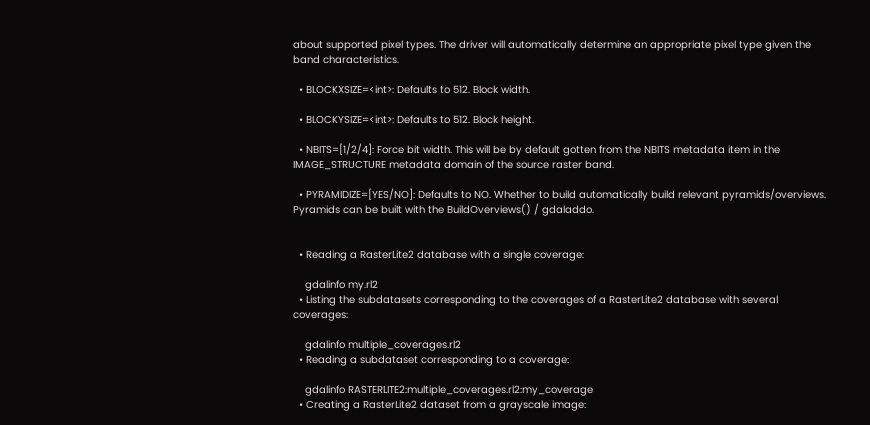about supported pixel types. The driver will automatically determine an appropriate pixel type given the band characteristics.

  • BLOCKXSIZE=<int>: Defaults to 512. Block width.

  • BLOCKYSIZE=<int>: Defaults to 512. Block height.

  • NBITS=[1/2/4]: Force bit width. This will be by default gotten from the NBITS metadata item in the IMAGE_STRUCTURE metadata domain of the source raster band.

  • PYRAMIDIZE=[YES/NO]: Defaults to NO. Whether to build automatically build relevant pyramids/overviews. Pyramids can be built with the BuildOverviews() / gdaladdo.


  • Reading a RasterLite2 database with a single coverage:

    gdalinfo my.rl2
  • Listing the subdatasets corresponding to the coverages of a RasterLite2 database with several coverages:

    gdalinfo multiple_coverages.rl2
  • Reading a subdataset corresponding to a coverage:

    gdalinfo RASTERLITE2:multiple_coverages.rl2:my_coverage
  • Creating a RasterLite2 dataset from a grayscale image: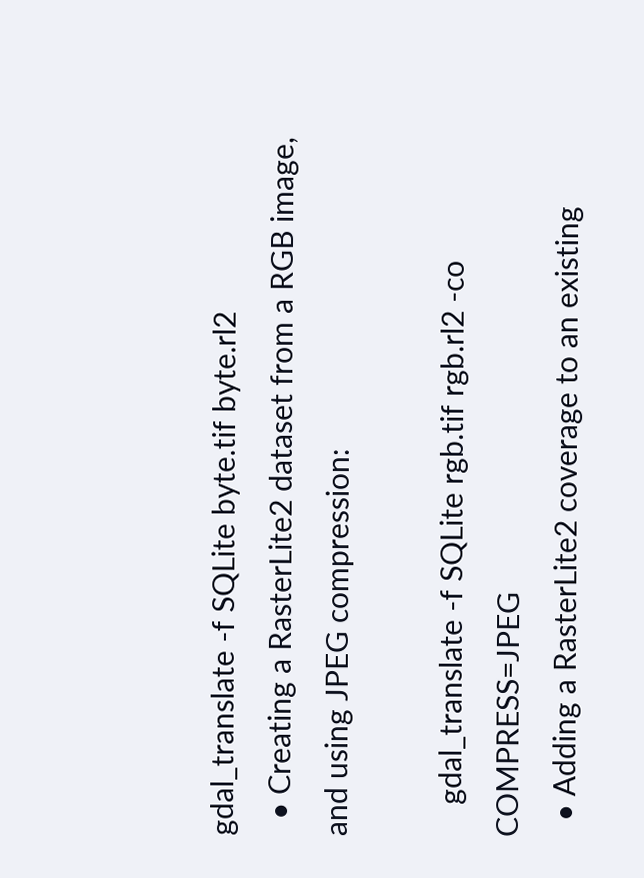gdal_translate -f SQLite byte.tif byte.rl2
  • Creating a RasterLite2 dataset from a RGB image, and using JPEG compression:

    gdal_translate -f SQLite rgb.tif rgb.rl2 -co COMPRESS=JPEG
  • Adding a RasterLite2 coverage to an existing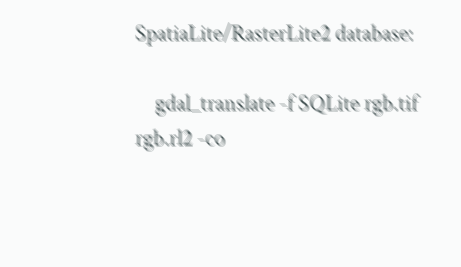SpatiaLite/RasterLite2 database:

    gdal_translate -f SQLite rgb.tif rgb.rl2 -co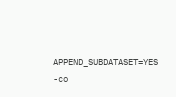APPEND_SUBDATASET=YES -co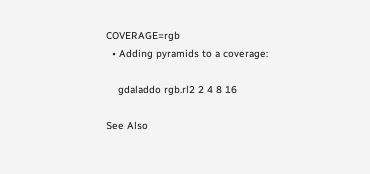COVERAGE=rgb
  • Adding pyramids to a coverage:

    gdaladdo rgb.rl2 2 4 8 16

See Also